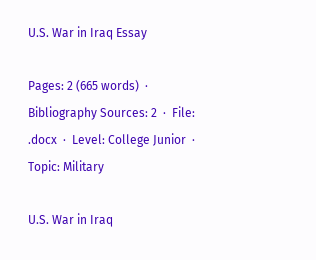U.S. War in Iraq Essay

Pages: 2 (665 words)  ·  Bibliography Sources: 2  ·  File: .docx  ·  Level: College Junior  ·  Topic: Military

U.S. War in Iraq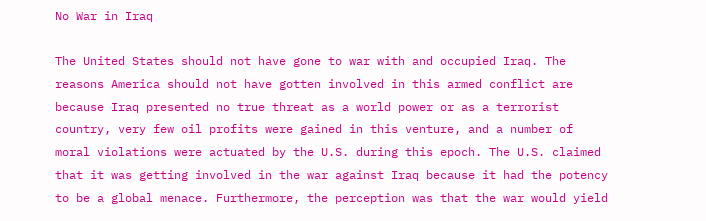No War in Iraq

The United States should not have gone to war with and occupied Iraq. The reasons America should not have gotten involved in this armed conflict are because Iraq presented no true threat as a world power or as a terrorist country, very few oil profits were gained in this venture, and a number of moral violations were actuated by the U.S. during this epoch. The U.S. claimed that it was getting involved in the war against Iraq because it had the potency to be a global menace. Furthermore, the perception was that the war would yield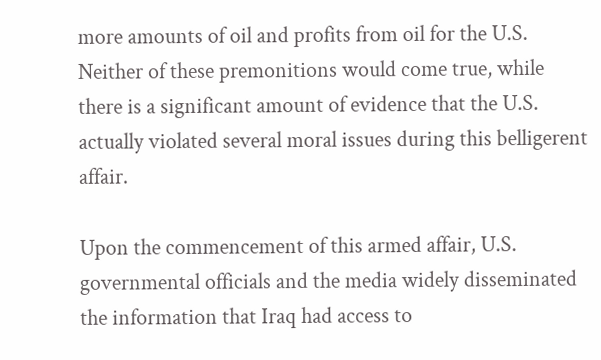more amounts of oil and profits from oil for the U.S. Neither of these premonitions would come true, while there is a significant amount of evidence that the U.S. actually violated several moral issues during this belligerent affair.

Upon the commencement of this armed affair, U.S. governmental officials and the media widely disseminated the information that Iraq had access to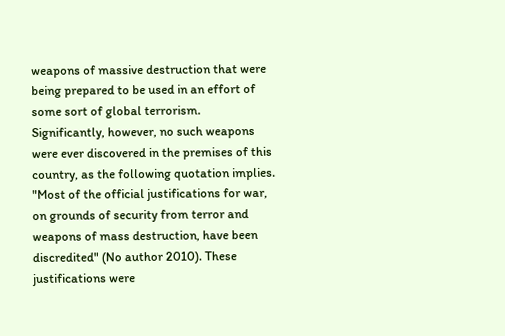weapons of massive destruction that were being prepared to be used in an effort of some sort of global terrorism. Significantly, however, no such weapons were ever discovered in the premises of this country, as the following quotation implies. "Most of the official justifications for war, on grounds of security from terror and weapons of mass destruction, have been discredited" (No author 2010). These justifications were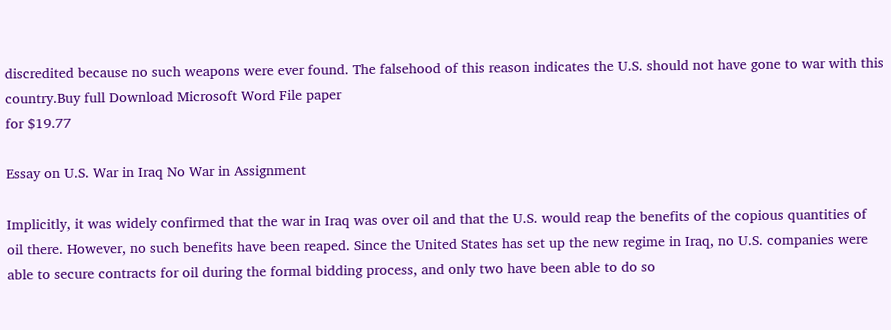discredited because no such weapons were ever found. The falsehood of this reason indicates the U.S. should not have gone to war with this country.Buy full Download Microsoft Word File paper
for $19.77

Essay on U.S. War in Iraq No War in Assignment

Implicitly, it was widely confirmed that the war in Iraq was over oil and that the U.S. would reap the benefits of the copious quantities of oil there. However, no such benefits have been reaped. Since the United States has set up the new regime in Iraq, no U.S. companies were able to secure contracts for oil during the formal bidding process, and only two have been able to do so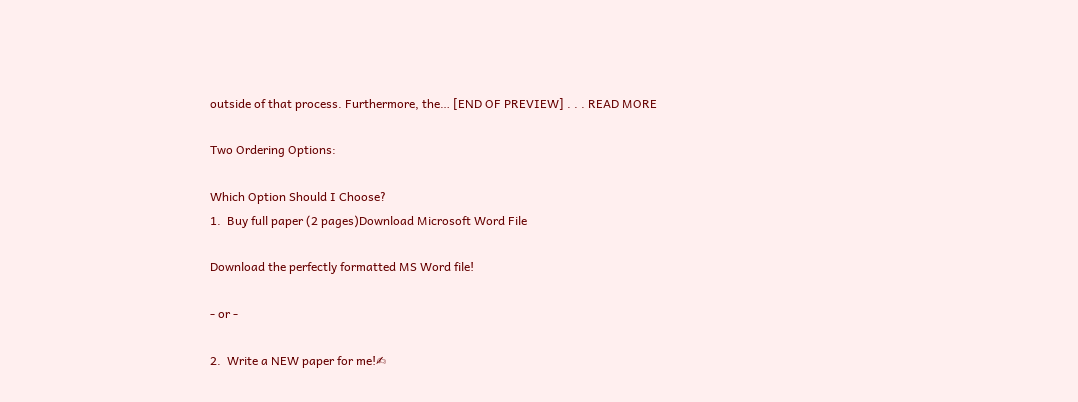outside of that process. Furthermore, the… [END OF PREVIEW] . . . READ MORE

Two Ordering Options:

Which Option Should I Choose?
1.  Buy full paper (2 pages)Download Microsoft Word File

Download the perfectly formatted MS Word file!

- or -

2.  Write a NEW paper for me!✍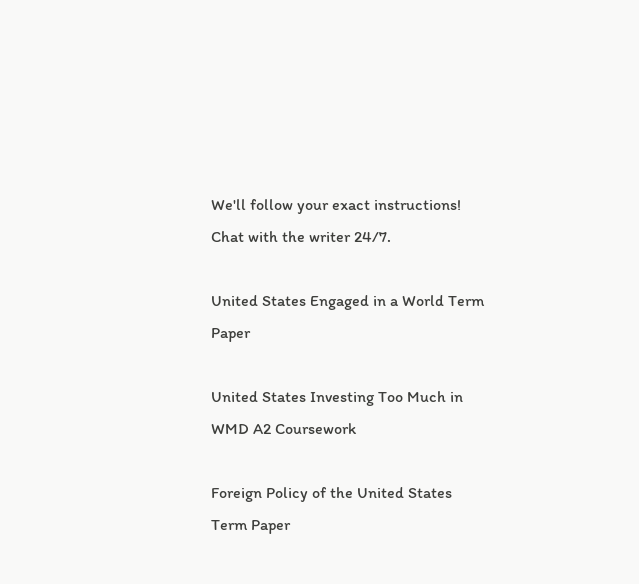We'll follow your exact instructions!
Chat with the writer 24/7.

United States Engaged in a World Term Paper

United States Investing Too Much in WMD A2 Coursework

Foreign Policy of the United States Term Paper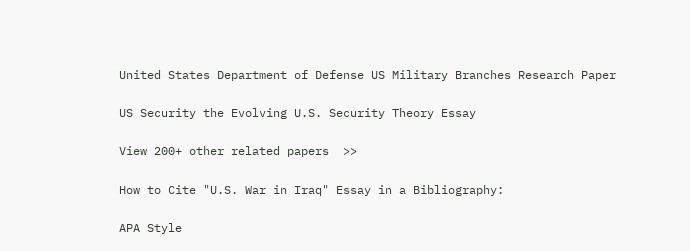United States Department of Defense US Military Branches Research Paper

US Security the Evolving U.S. Security Theory Essay

View 200+ other related papers  >>

How to Cite "U.S. War in Iraq" Essay in a Bibliography:

APA Style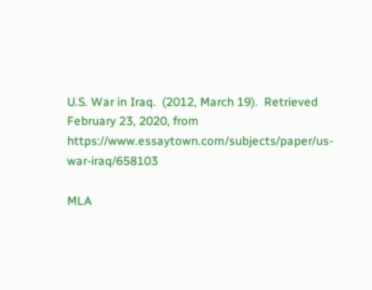U.S. War in Iraq.  (2012, March 19).  Retrieved February 23, 2020, from https://www.essaytown.com/subjects/paper/us-war-iraq/658103

MLA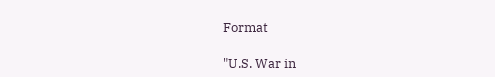Format

"U.S. War in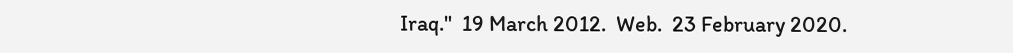Iraq."  19 March 2012.  Web.  23 February 2020.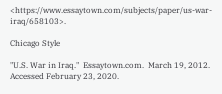<https://www.essaytown.com/subjects/paper/us-war-iraq/658103>.

Chicago Style

"U.S. War in Iraq."  Essaytown.com.  March 19, 2012.  Accessed February 23, 2020.